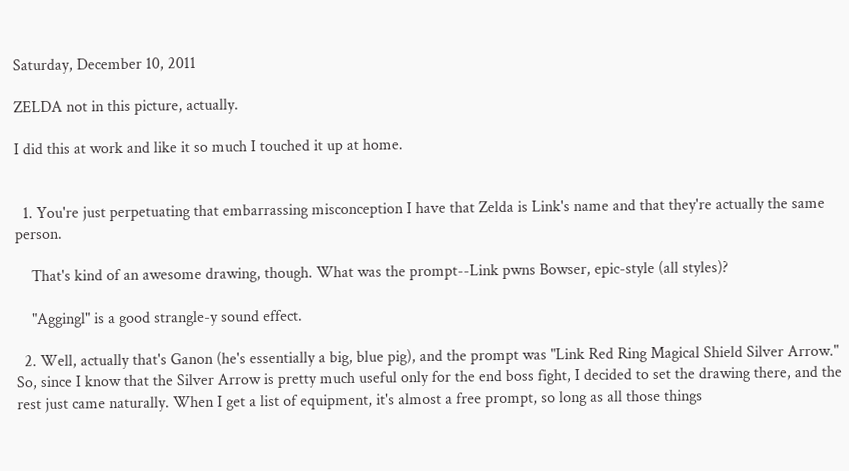Saturday, December 10, 2011

ZELDA not in this picture, actually.

I did this at work and like it so much I touched it up at home.


  1. You're just perpetuating that embarrassing misconception I have that Zelda is Link's name and that they're actually the same person.

    That's kind of an awesome drawing, though. What was the prompt--Link pwns Bowser, epic-style (all styles)?

    "Aggingl" is a good strangle-y sound effect.

  2. Well, actually that's Ganon (he's essentially a big, blue pig), and the prompt was "Link Red Ring Magical Shield Silver Arrow." So, since I know that the Silver Arrow is pretty much useful only for the end boss fight, I decided to set the drawing there, and the rest just came naturally. When I get a list of equipment, it's almost a free prompt, so long as all those things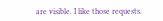are visible. I like those requests.